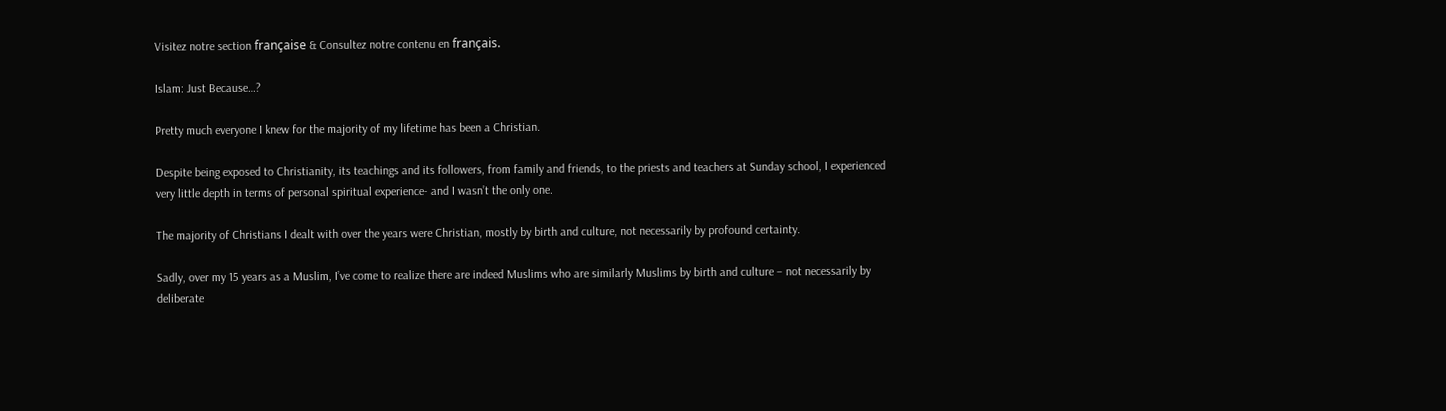Visitez notre section française & Consultez notre contenu en français.

Islam: Just Because…?

Pretty much everyone I knew for the majority of my lifetime has been a Christian.

Despite being exposed to Christianity, its teachings and its followers, from family and friends, to the priests and teachers at Sunday school, I experienced very little depth in terms of personal spiritual experience- and I wasn’t the only one.

The majority of Christians I dealt with over the years were Christian, mostly by birth and culture, not necessarily by profound certainty.

Sadly, over my 15 years as a Muslim, I’ve come to realize there are indeed Muslims who are similarly Muslims by birth and culture – not necessarily by deliberate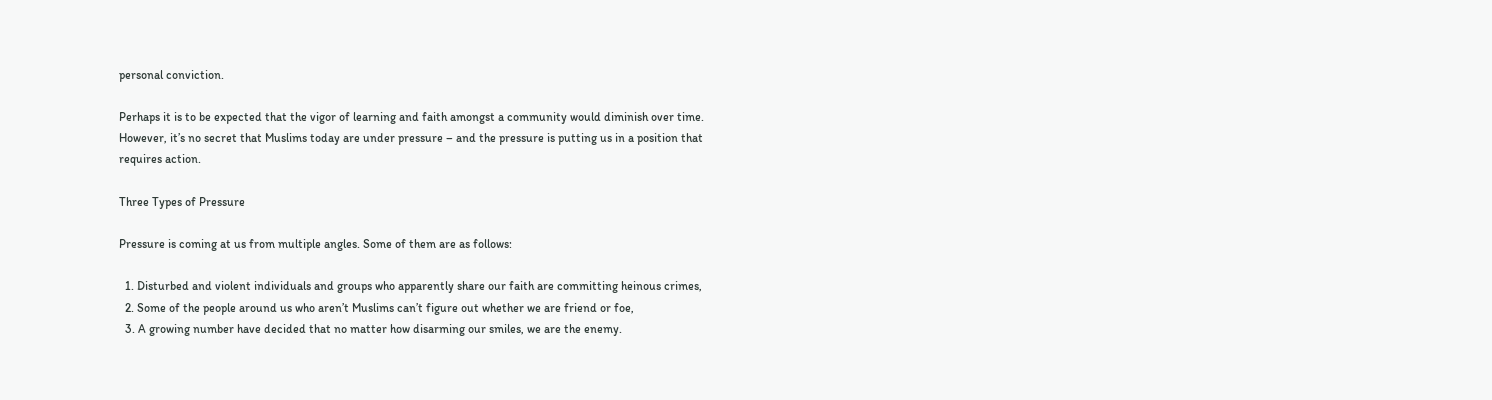personal conviction.

Perhaps it is to be expected that the vigor of learning and faith amongst a community would diminish over time. However, it’s no secret that Muslims today are under pressure – and the pressure is putting us in a position that requires action.

Three Types of Pressure

Pressure is coming at us from multiple angles. Some of them are as follows:

  1. Disturbed and violent individuals and groups who apparently share our faith are committing heinous crimes,
  2. Some of the people around us who aren’t Muslims can’t figure out whether we are friend or foe,
  3. A growing number have decided that no matter how disarming our smiles, we are the enemy.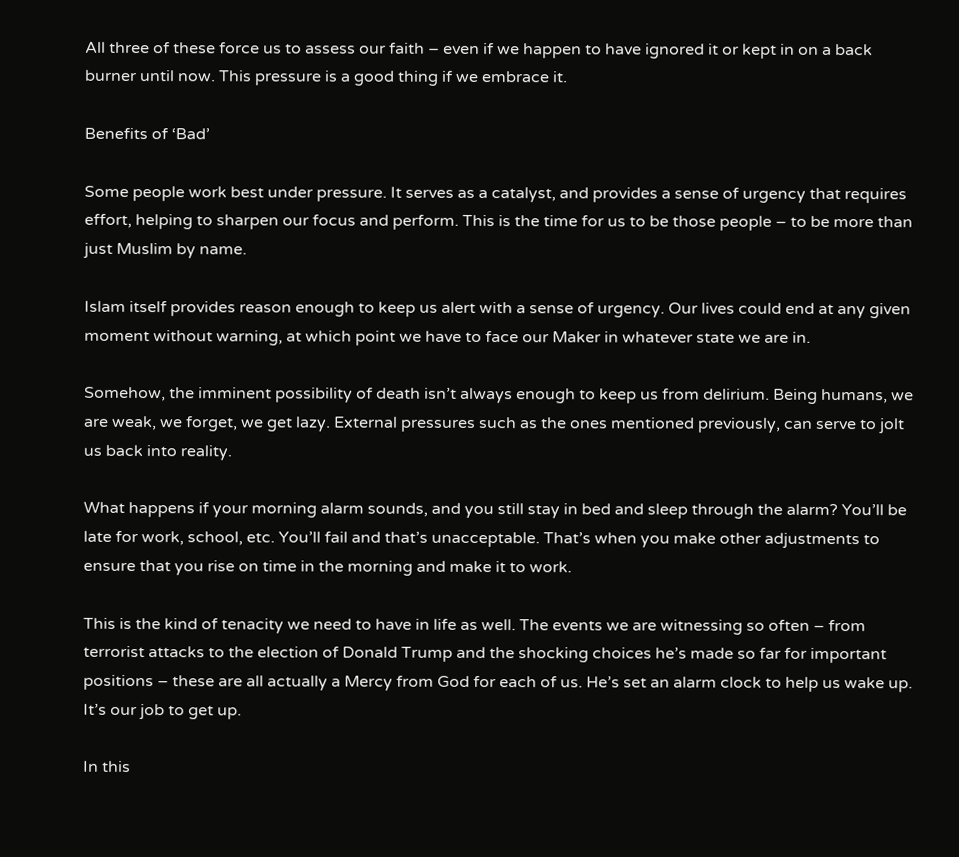All three of these force us to assess our faith – even if we happen to have ignored it or kept in on a back burner until now. This pressure is a good thing if we embrace it.

Benefits of ‘Bad’

Some people work best under pressure. It serves as a catalyst, and provides a sense of urgency that requires effort, helping to sharpen our focus and perform. This is the time for us to be those people – to be more than just Muslim by name.

Islam itself provides reason enough to keep us alert with a sense of urgency. Our lives could end at any given moment without warning, at which point we have to face our Maker in whatever state we are in.

Somehow, the imminent possibility of death isn’t always enough to keep us from delirium. Being humans, we are weak, we forget, we get lazy. External pressures such as the ones mentioned previously, can serve to jolt us back into reality.

What happens if your morning alarm sounds, and you still stay in bed and sleep through the alarm? You’ll be late for work, school, etc. You’ll fail and that’s unacceptable. That’s when you make other adjustments to ensure that you rise on time in the morning and make it to work.

This is the kind of tenacity we need to have in life as well. The events we are witnessing so often – from terrorist attacks to the election of Donald Trump and the shocking choices he’s made so far for important positions – these are all actually a Mercy from God for each of us. He’s set an alarm clock to help us wake up. It’s our job to get up.

In this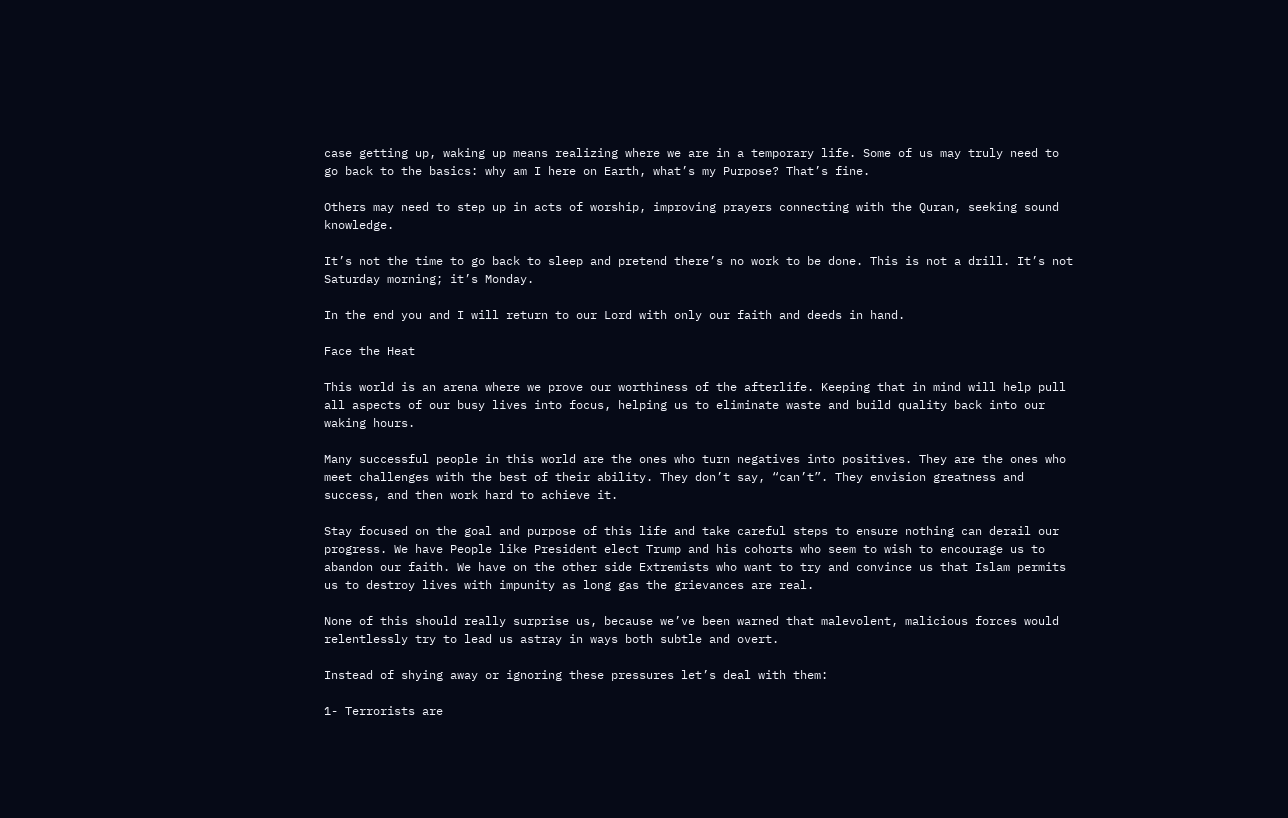case getting up, waking up means realizing where we are in a temporary life. Some of us may truly need to go back to the basics: why am I here on Earth, what’s my Purpose? That’s fine.

Others may need to step up in acts of worship, improving prayers connecting with the Quran, seeking sound knowledge.

It’s not the time to go back to sleep and pretend there’s no work to be done. This is not a drill. It’s not Saturday morning; it’s Monday.

In the end you and I will return to our Lord with only our faith and deeds in hand.

Face the Heat

This world is an arena where we prove our worthiness of the afterlife. Keeping that in mind will help pull all aspects of our busy lives into focus, helping us to eliminate waste and build quality back into our waking hours.

Many successful people in this world are the ones who turn negatives into positives. They are the ones who meet challenges with the best of their ability. They don’t say, “can’t”. They envision greatness and success, and then work hard to achieve it.

Stay focused on the goal and purpose of this life and take careful steps to ensure nothing can derail our progress. We have People like President elect Trump and his cohorts who seem to wish to encourage us to abandon our faith. We have on the other side Extremists who want to try and convince us that Islam permits us to destroy lives with impunity as long gas the grievances are real.

None of this should really surprise us, because we’ve been warned that malevolent, malicious forces would relentlessly try to lead us astray in ways both subtle and overt.

Instead of shying away or ignoring these pressures let’s deal with them:

1- Terrorists are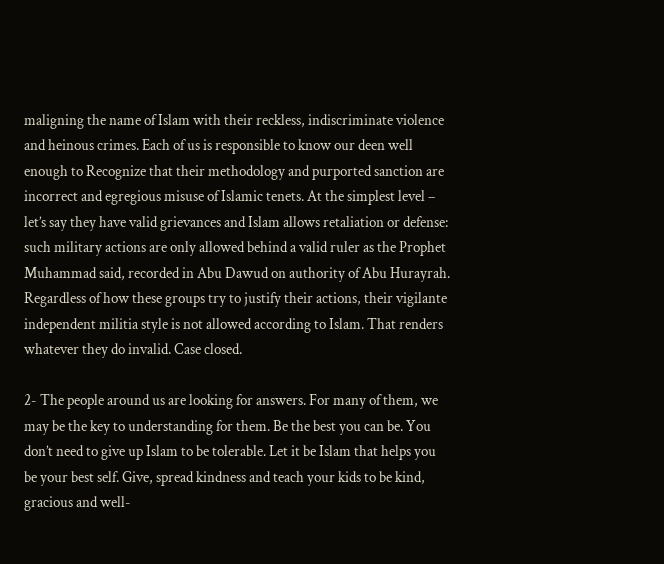maligning the name of Islam with their reckless, indiscriminate violence and heinous crimes. Each of us is responsible to know our deen well enough to Recognize that their methodology and purported sanction are incorrect and egregious misuse of Islamic tenets. At the simplest level – let’s say they have valid grievances and Islam allows retaliation or defense: such military actions are only allowed behind a valid ruler as the Prophet Muhammad said, recorded in Abu Dawud on authority of Abu Hurayrah. Regardless of how these groups try to justify their actions, their vigilante independent militia style is not allowed according to Islam. That renders whatever they do invalid. Case closed.

2- The people around us are looking for answers. For many of them, we may be the key to understanding for them. Be the best you can be. You don’t need to give up Islam to be tolerable. Let it be Islam that helps you be your best self. Give, spread kindness and teach your kids to be kind, gracious and well-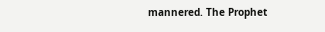mannered. The Prophet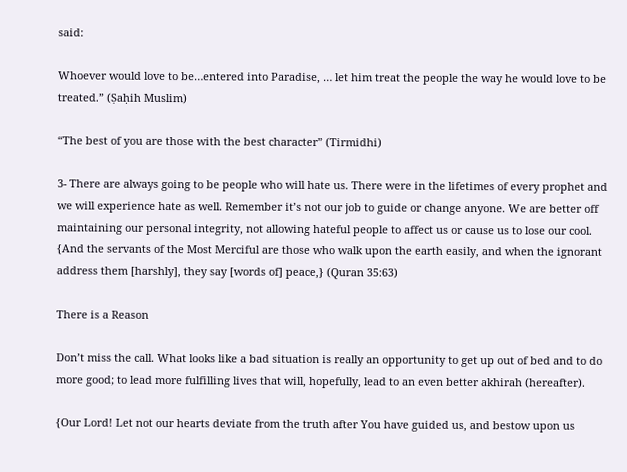said:

Whoever would love to be…entered into Paradise, … let him treat the people the way he would love to be treated.” (Ṣaḥih Muslim)

“The best of you are those with the best character” (Tirmidhi)

3- There are always going to be people who will hate us. There were in the lifetimes of every prophet and we will experience hate as well. Remember it’s not our job to guide or change anyone. We are better off maintaining our personal integrity, not allowing hateful people to affect us or cause us to lose our cool.  {And the servants of the Most Merciful are those who walk upon the earth easily, and when the ignorant address them [harshly], they say [words of] peace,} (Quran 35:63)

There is a Reason

Don’t miss the call. What looks like a bad situation is really an opportunity to get up out of bed and to do more good; to lead more fulfilling lives that will, hopefully, lead to an even better akhirah (hereafter).

{Our Lord! Let not our hearts deviate from the truth after You have guided us, and bestow upon us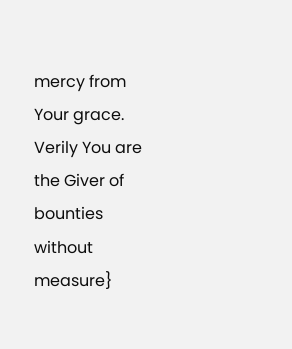mercy from Your grace. Verily You are the Giver of bounties without measure}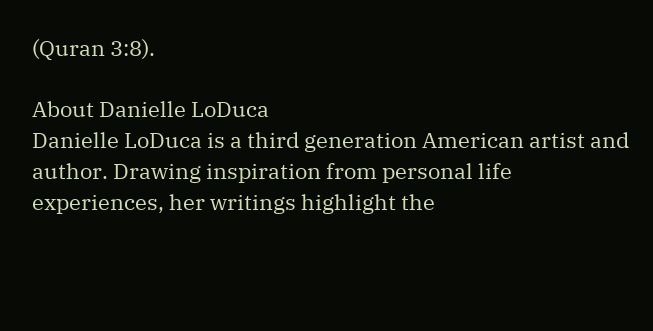(Quran 3:8).

About Danielle LoDuca
Danielle LoDuca is a third generation American artist and author. Drawing inspiration from personal life experiences, her writings highlight the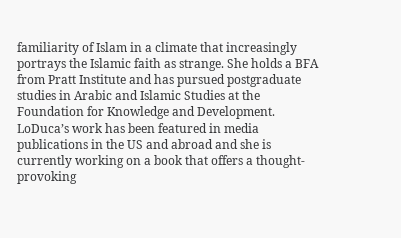familiarity of Islam in a climate that increasingly portrays the Islamic faith as strange. She holds a BFA from Pratt Institute and has pursued postgraduate studies in Arabic and Islamic Studies at the Foundation for Knowledge and Development. LoDuca’s work has been featured in media publications in the US and abroad and she is currently working on a book that offers a thought-provoking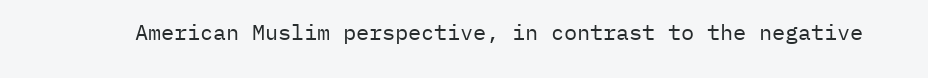American Muslim perspective, in contrast to the negative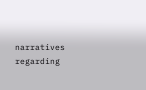narratives regarding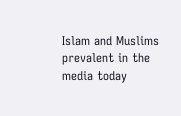Islam and Muslims prevalent in the media today